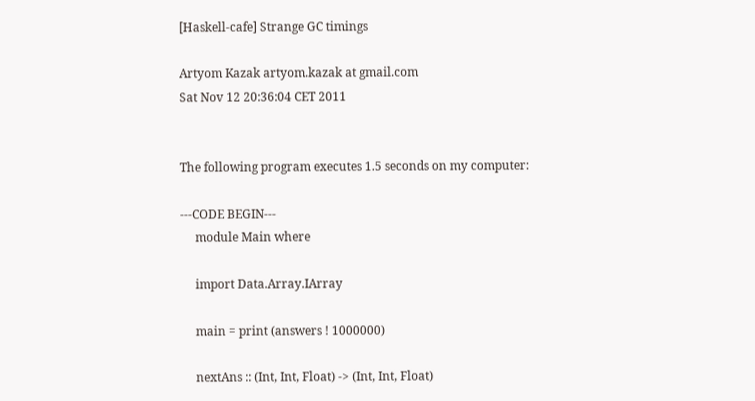[Haskell-cafe] Strange GC timings

Artyom Kazak artyom.kazak at gmail.com
Sat Nov 12 20:36:04 CET 2011


The following program executes 1.5 seconds on my computer:

---CODE BEGIN---
     module Main where

     import Data.Array.IArray

     main = print (answers ! 1000000)

     nextAns :: (Int, Int, Float) -> (Int, Int, Float)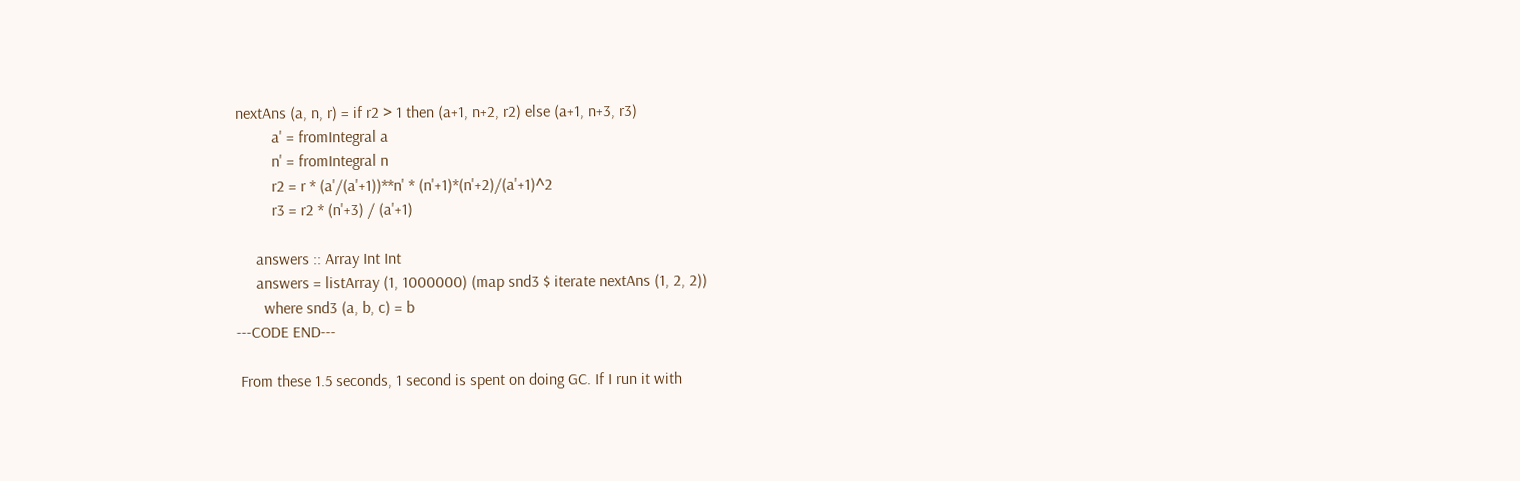nextAns (a, n, r) = if r2 > 1 then (a+1, n+2, r2) else (a+1, n+3, r3)
         a' = fromIntegral a
         n' = fromIntegral n
         r2 = r * (a'/(a'+1))**n' * (n'+1)*(n'+2)/(a'+1)^2
         r3 = r2 * (n'+3) / (a'+1)

     answers :: Array Int Int
     answers = listArray (1, 1000000) (map snd3 $ iterate nextAns (1, 2, 2))
       where snd3 (a, b, c) = b
---CODE END---

 From these 1.5 seconds, 1 second is spent on doing GC. If I run it with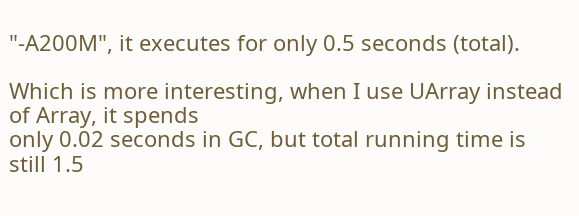"-A200M", it executes for only 0.5 seconds (total).

Which is more interesting, when I use UArray instead of Array, it spends
only 0.02 seconds in GC, but total running time is still 1.5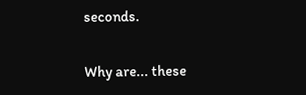seconds.

Why are... these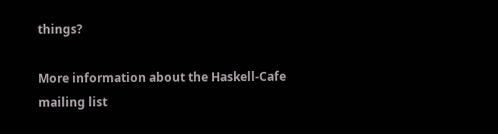things?

More information about the Haskell-Cafe mailing list